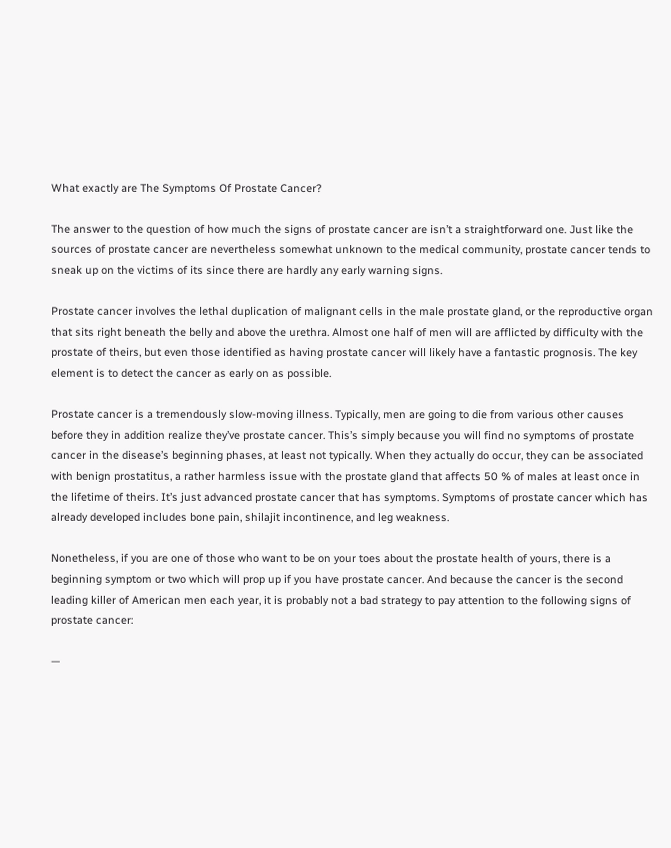What exactly are The Symptoms Of Prostate Cancer?

The answer to the question of how much the signs of prostate cancer are isn’t a straightforward one. Just like the sources of prostate cancer are nevertheless somewhat unknown to the medical community, prostate cancer tends to sneak up on the victims of its since there are hardly any early warning signs.

Prostate cancer involves the lethal duplication of malignant cells in the male prostate gland, or the reproductive organ that sits right beneath the belly and above the urethra. Almost one half of men will are afflicted by difficulty with the prostate of theirs, but even those identified as having prostate cancer will likely have a fantastic prognosis. The key element is to detect the cancer as early on as possible.

Prostate cancer is a tremendously slow-moving illness. Typically, men are going to die from various other causes before they in addition realize they’ve prostate cancer. This’s simply because you will find no symptoms of prostate cancer in the disease’s beginning phases, at least not typically. When they actually do occur, they can be associated with benign prostatitus, a rather harmless issue with the prostate gland that affects 50 % of males at least once in the lifetime of theirs. It’s just advanced prostate cancer that has symptoms. Symptoms of prostate cancer which has already developed includes bone pain, shilajit incontinence, and leg weakness.

Nonetheless, if you are one of those who want to be on your toes about the prostate health of yours, there is a beginning symptom or two which will prop up if you have prostate cancer. And because the cancer is the second leading killer of American men each year, it is probably not a bad strategy to pay attention to the following signs of prostate cancer:

—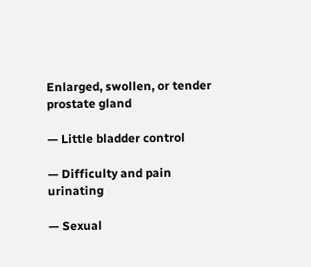Enlarged, swollen, or tender prostate gland

— Little bladder control

— Difficulty and pain urinating

— Sexual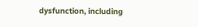dysfunction, including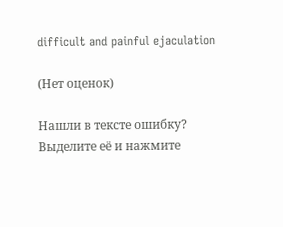difficult and painful ejaculation

(Нет оценок)

Нашли в тексте ошибку? Выделите её и нажмите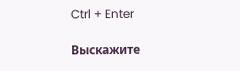Ctrl + Enter

Выскажите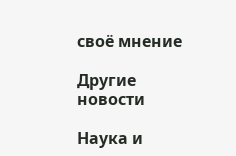своё мнение

Другие новости

Наука и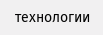технологии